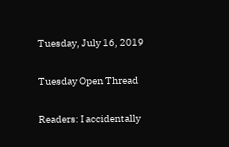Tuesday, July 16, 2019

Tuesday Open Thread

Readers: I accidentally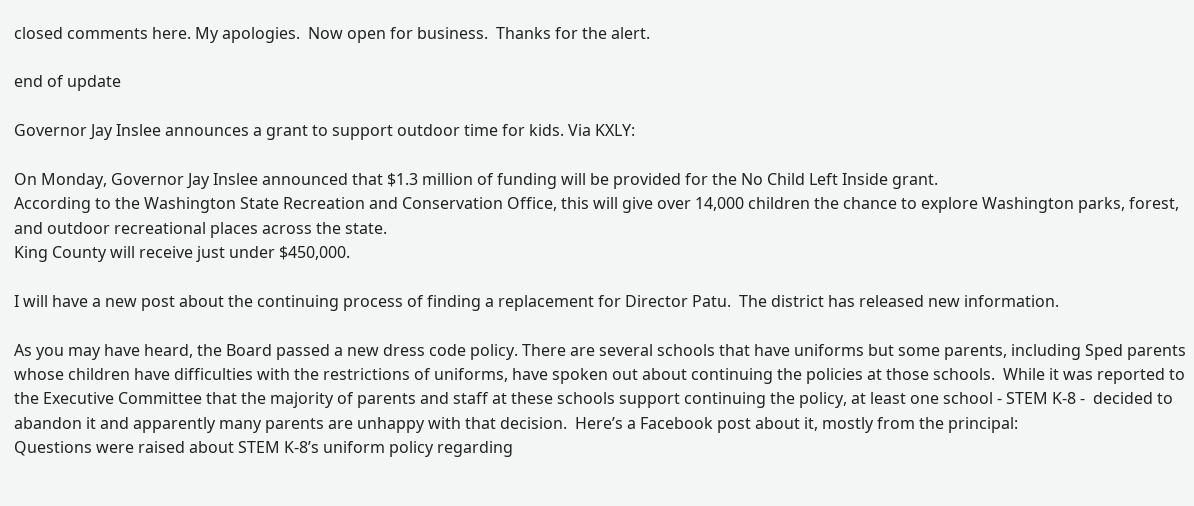closed comments here. My apologies.  Now open for business.  Thanks for the alert.

end of update

Governor Jay Inslee announces a grant to support outdoor time for kids. Via KXLY:

On Monday, Governor Jay Inslee announced that $1.3 million of funding will be provided for the No Child Left Inside grant.
According to the Washington State Recreation and Conservation Office, this will give over 14,000 children the chance to explore Washington parks, forest, and outdoor recreational places across the state.
King County will receive just under $450,000.

I will have a new post about the continuing process of finding a replacement for Director Patu.  The district has released new information.

As you may have heard, the Board passed a new dress code policy. There are several schools that have uniforms but some parents, including Sped parents whose children have difficulties with the restrictions of uniforms, have spoken out about continuing the policies at those schools.  While it was reported to the Executive Committee that the majority of parents and staff at these schools support continuing the policy, at least one school - STEM K-8 -  decided to abandon it and apparently many parents are unhappy with that decision.  Here’s a Facebook post about it, mostly from the principal:
Questions were raised about STEM K-8’s uniform policy regarding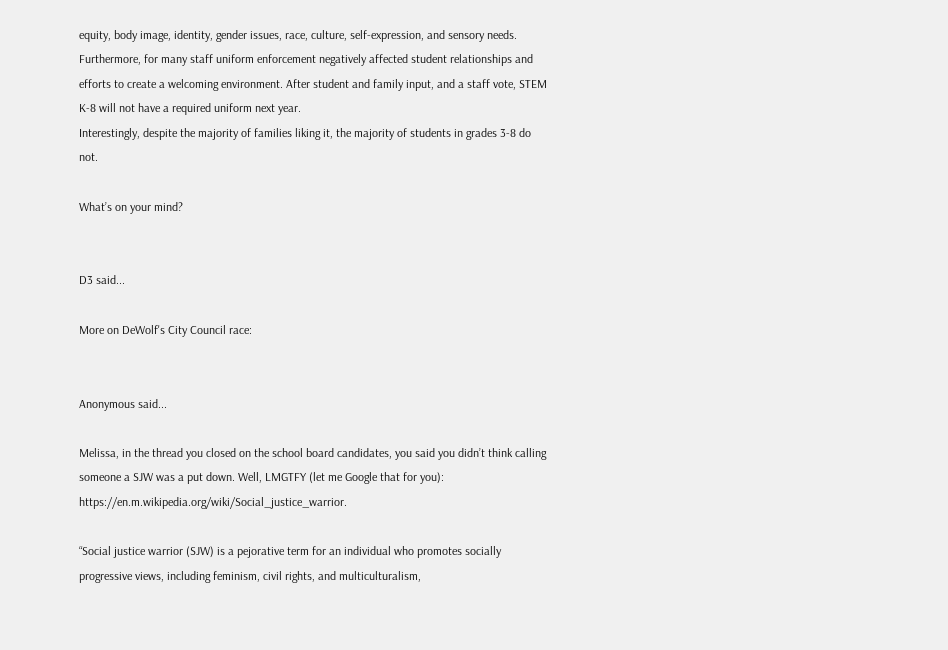equity, body image, identity, gender issues, race, culture, self-expression, and sensory needs. Furthermore, for many staff uniform enforcement negatively affected student relationships and efforts to create a welcoming environment. After student and family input, and a staff vote, STEM K-8 will not have a required uniform next year.
Interestingly, despite the majority of families liking it, the majority of students in grades 3-8 do not.

What’s on your mind?


D3 said...

More on DeWolf's City Council race:


Anonymous said...

Melissa, in the thread you closed on the school board candidates, you said you didn’t think calling someone a SJW was a put down. Well, LMGTFY (let me Google that for you): https://en.m.wikipedia.org/wiki/Social_justice_warrior.

“Social justice warrior (SJW) is a pejorative term for an individual who promotes socially progressive views, including feminism, civil rights, and multiculturalism,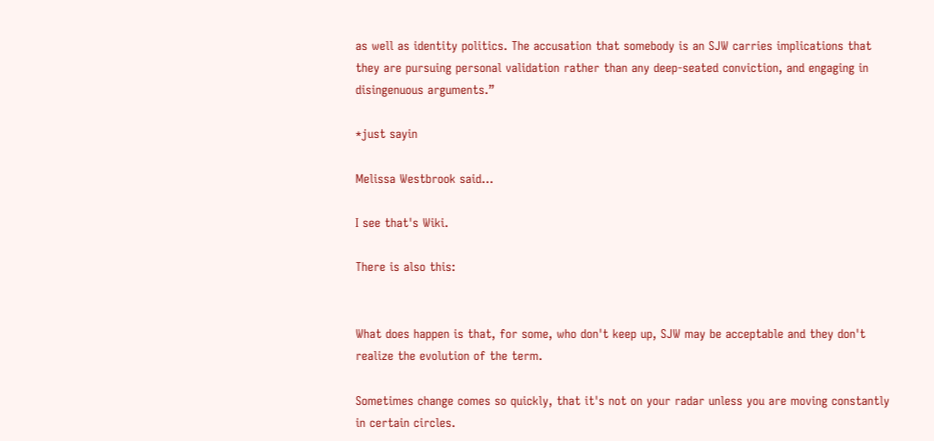as well as identity politics. The accusation that somebody is an SJW carries implications that they are pursuing personal validation rather than any deep-seated conviction, and engaging in disingenuous arguments.”

*just sayin

Melissa Westbrook said...

I see that's Wiki.

There is also this:


What does happen is that, for some, who don't keep up, SJW may be acceptable and they don't realize the evolution of the term.

Sometimes change comes so quickly, that it's not on your radar unless you are moving constantly in certain circles.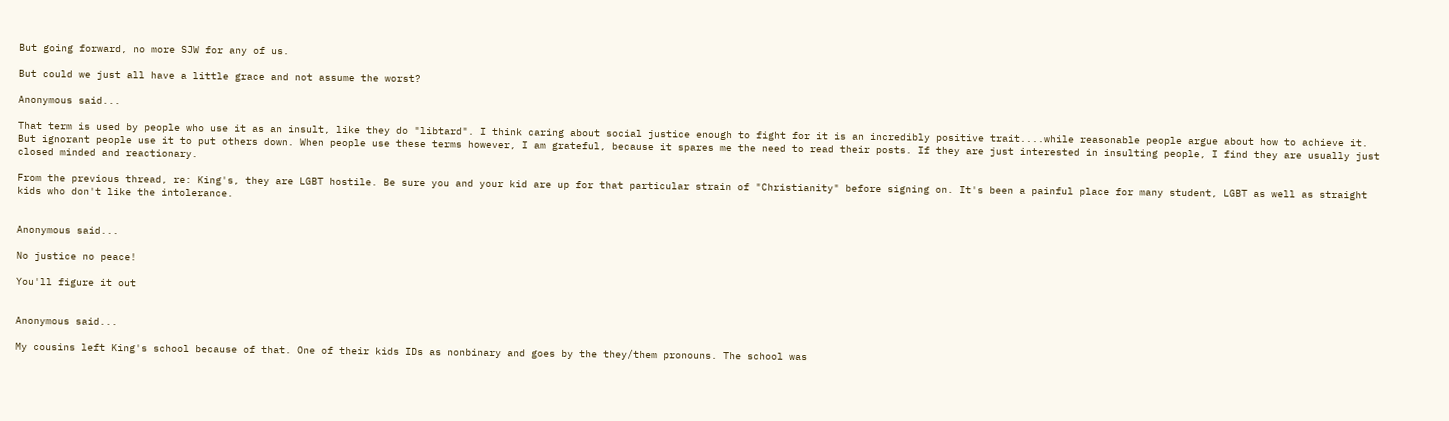But going forward, no more SJW for any of us.

But could we just all have a little grace and not assume the worst?

Anonymous said...

That term is used by people who use it as an insult, like they do "libtard". I think caring about social justice enough to fight for it is an incredibly positive trait....while reasonable people argue about how to achieve it. But ignorant people use it to put others down. When people use these terms however, I am grateful, because it spares me the need to read their posts. If they are just interested in insulting people, I find they are usually just closed minded and reactionary.

From the previous thread, re: King's, they are LGBT hostile. Be sure you and your kid are up for that particular strain of "Christianity" before signing on. It's been a painful place for many student, LGBT as well as straight kids who don't like the intolerance.


Anonymous said...

No justice no peace!

You'll figure it out


Anonymous said...

My cousins left King's school because of that. One of their kids IDs as nonbinary and goes by the they/them pronouns. The school was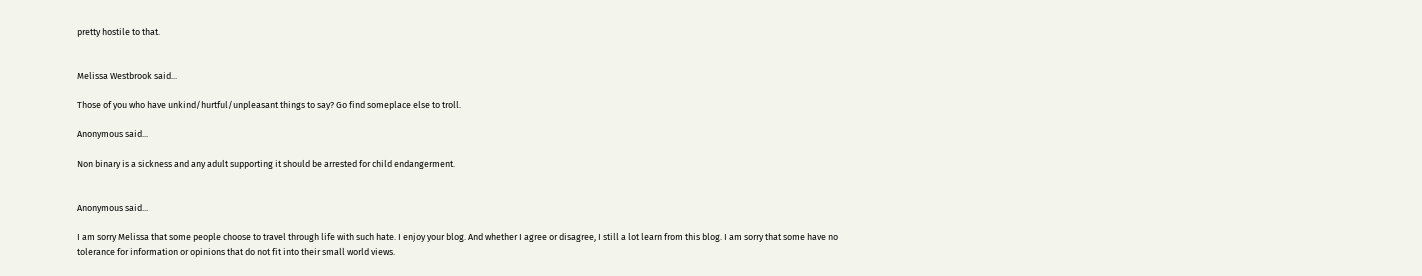pretty hostile to that.


Melissa Westbrook said...

Those of you who have unkind/hurtful/unpleasant things to say? Go find someplace else to troll.

Anonymous said...

Non binary is a sickness and any adult supporting it should be arrested for child endangerment.


Anonymous said...

I am sorry Melissa that some people choose to travel through life with such hate. I enjoy your blog. And whether I agree or disagree, I still a lot learn from this blog. I am sorry that some have no tolerance for information or opinions that do not fit into their small world views.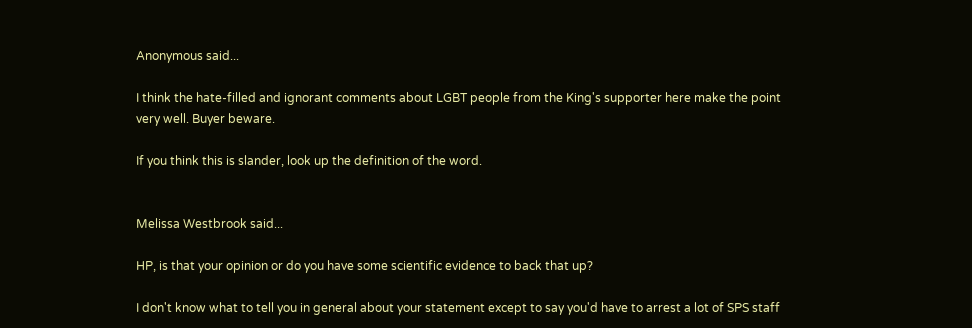Anonymous said...

I think the hate-filled and ignorant comments about LGBT people from the King's supporter here make the point very well. Buyer beware.

If you think this is slander, look up the definition of the word.


Melissa Westbrook said...

HP, is that your opinion or do you have some scientific evidence to back that up?

I don't know what to tell you in general about your statement except to say you'd have to arrest a lot of SPS staff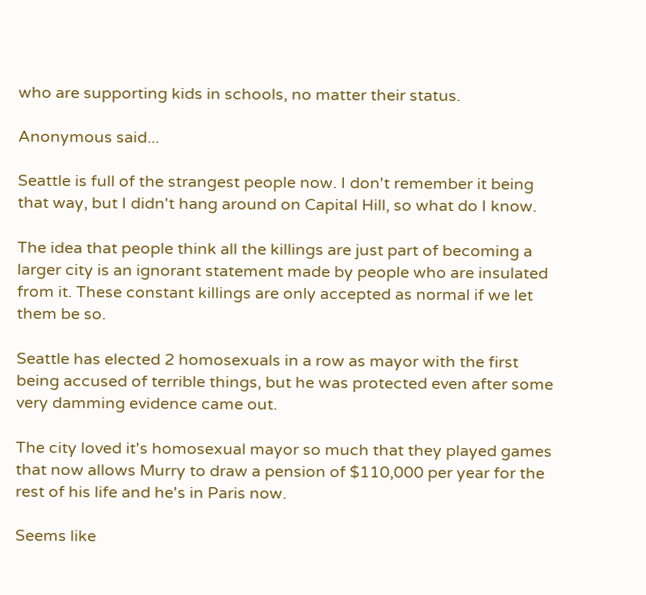who are supporting kids in schools, no matter their status.

Anonymous said...

Seattle is full of the strangest people now. I don't remember it being that way, but I didn't hang around on Capital Hill, so what do I know.

The idea that people think all the killings are just part of becoming a larger city is an ignorant statement made by people who are insulated from it. These constant killings are only accepted as normal if we let them be so.

Seattle has elected 2 homosexuals in a row as mayor with the first being accused of terrible things, but he was protected even after some very damming evidence came out.

The city loved it's homosexual mayor so much that they played games that now allows Murry to draw a pension of $110,000 per year for the rest of his life and he's in Paris now.

Seems like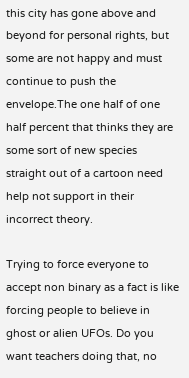this city has gone above and beyond for personal rights, but some are not happy and must continue to push the envelope.The one half of one half percent that thinks they are some sort of new species straight out of a cartoon need help not support in their incorrect theory.

Trying to force everyone to accept non binary as a fact is like forcing people to believe in ghost or alien UFOs. Do you want teachers doing that, no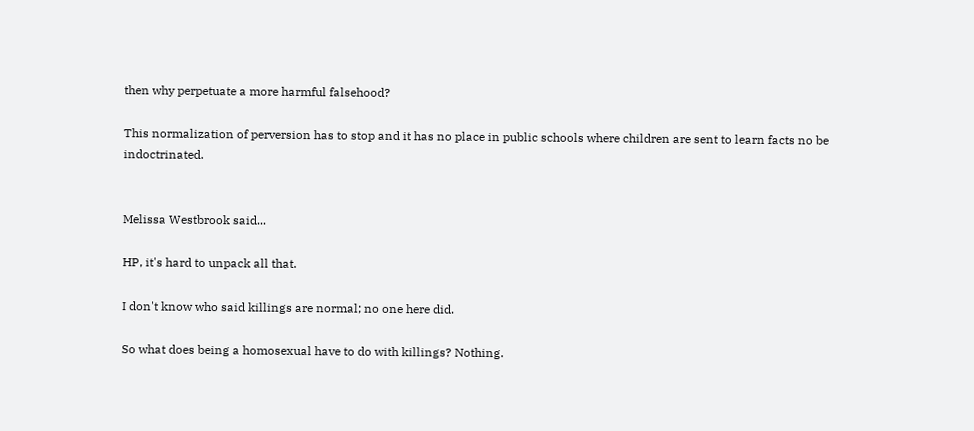then why perpetuate a more harmful falsehood?

This normalization of perversion has to stop and it has no place in public schools where children are sent to learn facts no be indoctrinated.


Melissa Westbrook said...

HP, it's hard to unpack all that.

I don't know who said killings are normal; no one here did.

So what does being a homosexual have to do with killings? Nothing.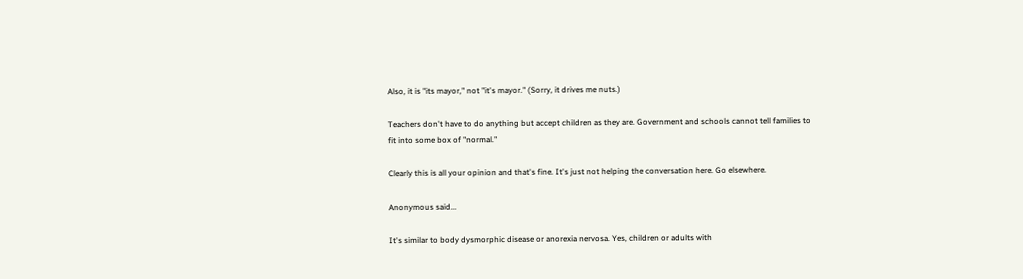Also, it is "its mayor," not "it's mayor." (Sorry, it drives me nuts.)

Teachers don't have to do anything but accept children as they are. Government and schools cannot tell families to fit into some box of "normal."

Clearly this is all your opinion and that's fine. It's just not helping the conversation here. Go elsewhere.

Anonymous said...

It's similar to body dysmorphic disease or anorexia nervosa. Yes, children or adults with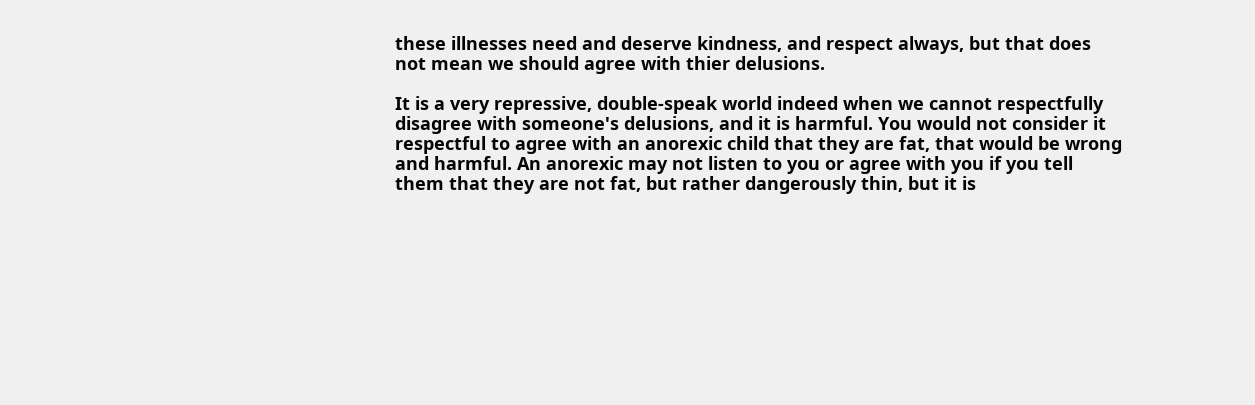these illnesses need and deserve kindness, and respect always, but that does not mean we should agree with thier delusions.

It is a very repressive, double-speak world indeed when we cannot respectfully disagree with someone's delusions, and it is harmful. You would not consider it respectful to agree with an anorexic child that they are fat, that would be wrong and harmful. An anorexic may not listen to you or agree with you if you tell them that they are not fat, but rather dangerously thin, but it is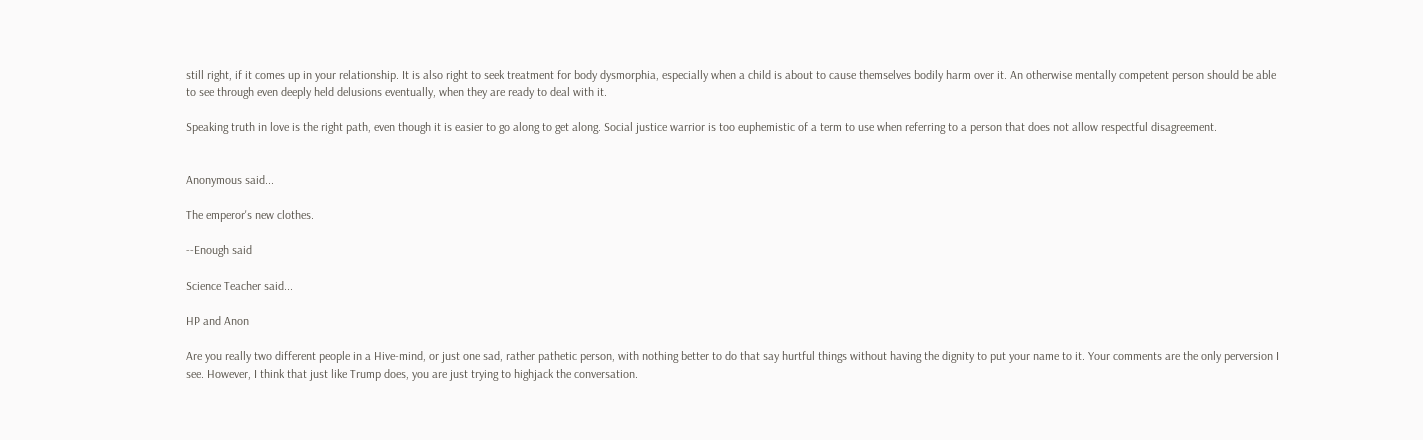still right, if it comes up in your relationship. It is also right to seek treatment for body dysmorphia, especially when a child is about to cause themselves bodily harm over it. An otherwise mentally competent person should be able to see through even deeply held delusions eventually, when they are ready to deal with it.

Speaking truth in love is the right path, even though it is easier to go along to get along. Social justice warrior is too euphemistic of a term to use when referring to a person that does not allow respectful disagreement.


Anonymous said...

The emperor's new clothes.

--Enough said

Science Teacher said...

HP and Anon

Are you really two different people in a Hive-mind, or just one sad, rather pathetic person, with nothing better to do that say hurtful things without having the dignity to put your name to it. Your comments are the only perversion I see. However, I think that just like Trump does, you are just trying to highjack the conversation.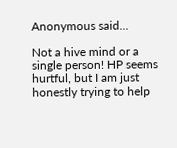Anonymous said...

Not a hive mind or a single person! HP seems hurtful, but I am just honestly trying to help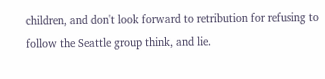children, and don't look forward to retribution for refusing to follow the Seattle group think, and lie.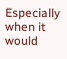Especially when it would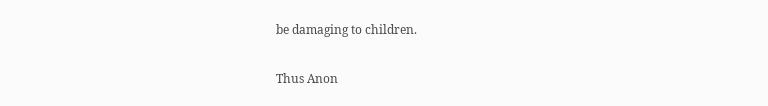be damaging to children.

Thus Anon